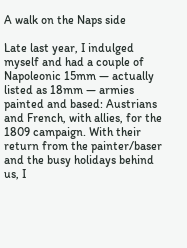A walk on the Naps side

Late last year, I indulged myself and had a couple of Napoleonic 15mm — actually listed as 18mm — armies painted and based: Austrians and French, with allies, for the 1809 campaign. With their return from the painter/baser and the busy holidays behind us, I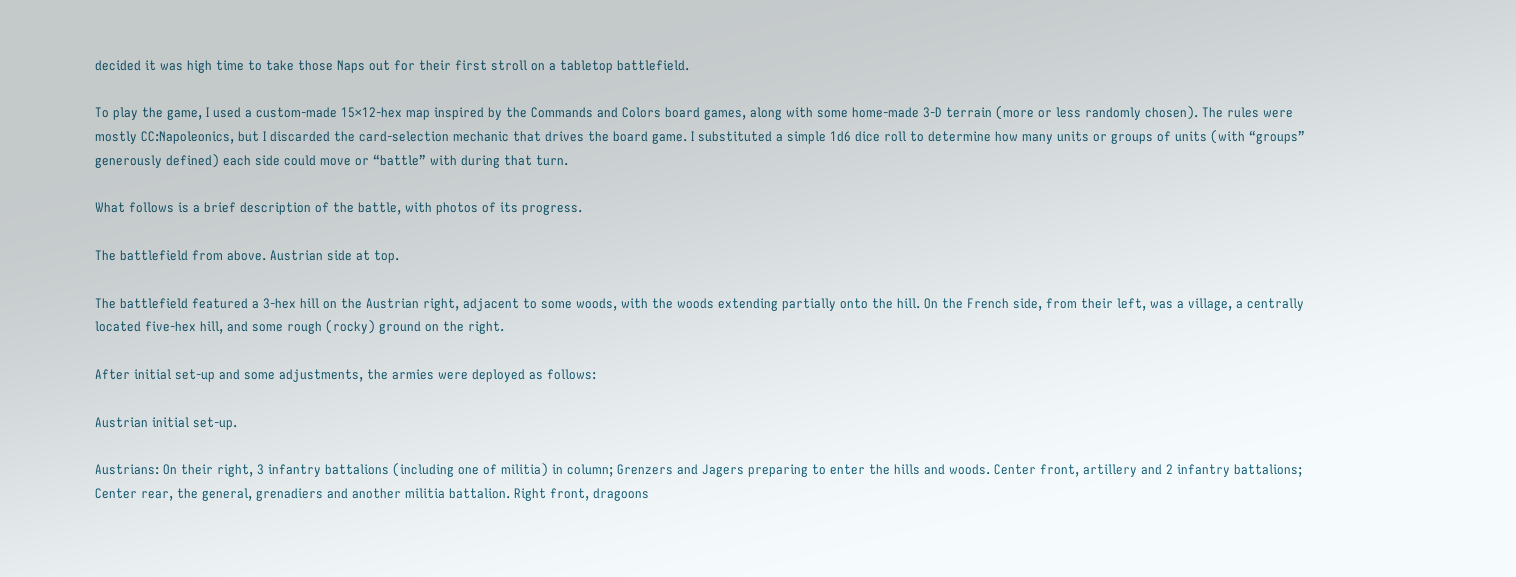decided it was high time to take those Naps out for their first stroll on a tabletop battlefield.

To play the game, I used a custom-made 15×12-hex map inspired by the Commands and Colors board games, along with some home-made 3-D terrain (more or less randomly chosen). The rules were mostly CC:Napoleonics, but I discarded the card-selection mechanic that drives the board game. I substituted a simple 1d6 dice roll to determine how many units or groups of units (with “groups” generously defined) each side could move or “battle” with during that turn.

What follows is a brief description of the battle, with photos of its progress.

The battlefield from above. Austrian side at top.

The battlefield featured a 3-hex hill on the Austrian right, adjacent to some woods, with the woods extending partially onto the hill. On the French side, from their left, was a village, a centrally located five-hex hill, and some rough (rocky) ground on the right.

After initial set-up and some adjustments, the armies were deployed as follows:

Austrian initial set-up.

Austrians: On their right, 3 infantry battalions (including one of militia) in column; Grenzers and Jagers preparing to enter the hills and woods. Center front, artillery and 2 infantry battalions; Center rear, the general, grenadiers and another militia battalion. Right front, dragoons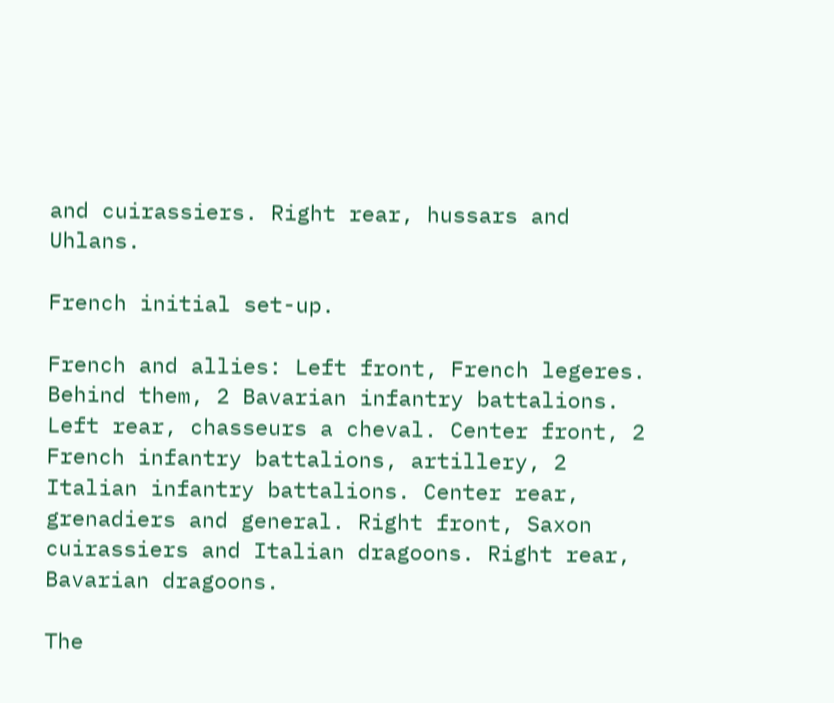and cuirassiers. Right rear, hussars and Uhlans.

French initial set-up.

French and allies: Left front, French legeres. Behind them, 2 Bavarian infantry battalions. Left rear, chasseurs a cheval. Center front, 2 French infantry battalions, artillery, 2 Italian infantry battalions. Center rear, grenadiers and general. Right front, Saxon cuirassiers and Italian dragoons. Right rear, Bavarian dragoons.

The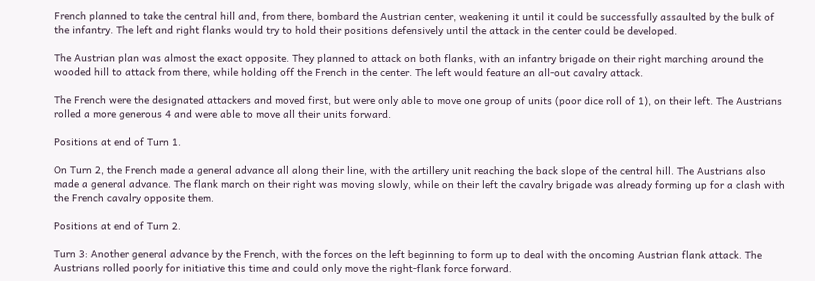French planned to take the central hill and, from there, bombard the Austrian center, weakening it until it could be successfully assaulted by the bulk of the infantry. The left and right flanks would try to hold their positions defensively until the attack in the center could be developed.

The Austrian plan was almost the exact opposite. They planned to attack on both flanks, with an infantry brigade on their right marching around the wooded hill to attack from there, while holding off the French in the center. The left would feature an all-out cavalry attack.

The French were the designated attackers and moved first, but were only able to move one group of units (poor dice roll of 1), on their left. The Austrians rolled a more generous 4 and were able to move all their units forward.

Positions at end of Turn 1.

On Turn 2, the French made a general advance all along their line, with the artillery unit reaching the back slope of the central hill. The Austrians also made a general advance. The flank march on their right was moving slowly, while on their left the cavalry brigade was already forming up for a clash with the French cavalry opposite them.

Positions at end of Turn 2.

Turn 3: Another general advance by the French, with the forces on the left beginning to form up to deal with the oncoming Austrian flank attack. The Austrians rolled poorly for initiative this time and could only move the right-flank force forward.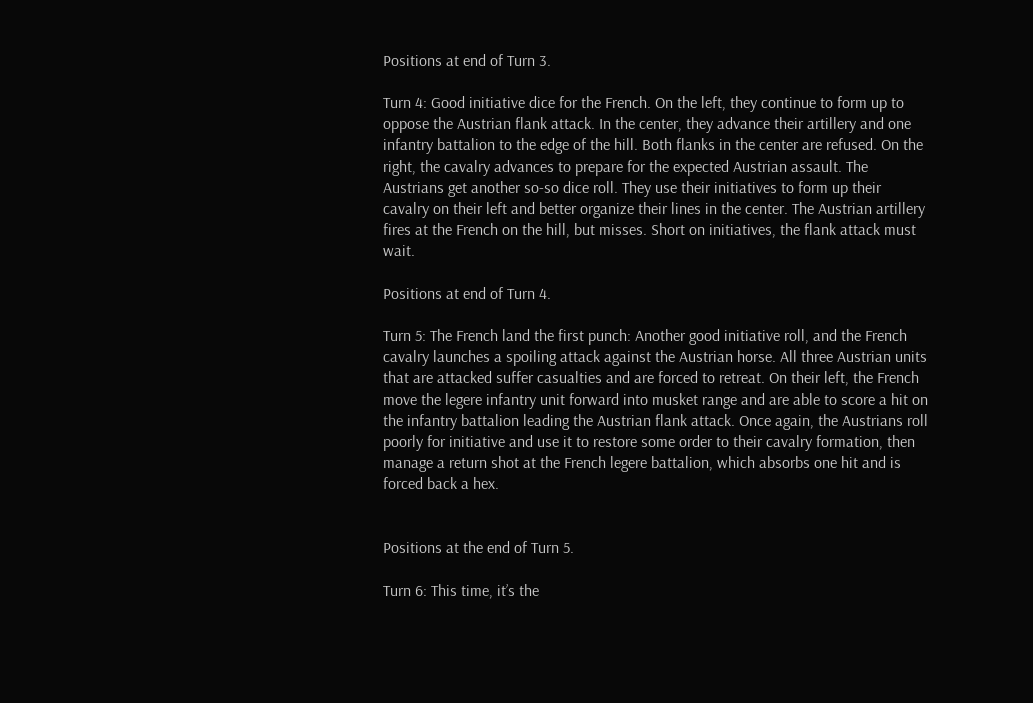Positions at end of Turn 3.

Turn 4: Good initiative dice for the French. On the left, they continue to form up to oppose the Austrian flank attack. In the center, they advance their artillery and one infantry battalion to the edge of the hill. Both flanks in the center are refused. On the right, the cavalry advances to prepare for the expected Austrian assault. The Austrians get another so-so dice roll. They use their initiatives to form up their cavalry on their left and better organize their lines in the center. The Austrian artillery fires at the French on the hill, but misses. Short on initiatives, the flank attack must wait.

Positions at end of Turn 4.

Turn 5: The French land the first punch: Another good initiative roll, and the French cavalry launches a spoiling attack against the Austrian horse. All three Austrian units that are attacked suffer casualties and are forced to retreat. On their left, the French move the legere infantry unit forward into musket range and are able to score a hit on the infantry battalion leading the Austrian flank attack. Once again, the Austrians roll poorly for initiative and use it to restore some order to their cavalry formation, then manage a return shot at the French legere battalion, which absorbs one hit and is forced back a hex.


Positions at the end of Turn 5.

Turn 6: This time, it’s the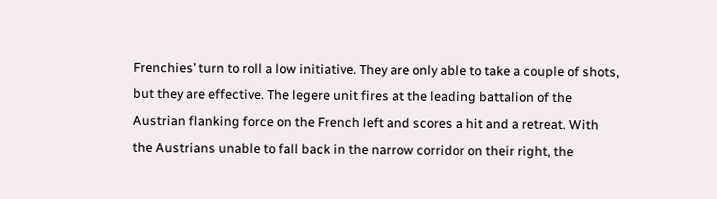Frenchies’ turn to roll a low initiative. They are only able to take a couple of shots, but they are effective. The legere unit fires at the leading battalion of the Austrian flanking force on the French left and scores a hit and a retreat. With the Austrians unable to fall back in the narrow corridor on their right, the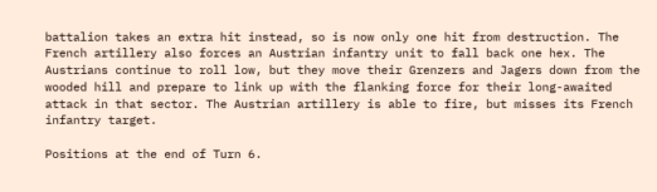battalion takes an extra hit instead, so is now only one hit from destruction. The French artillery also forces an Austrian infantry unit to fall back one hex. The Austrians continue to roll low, but they move their Grenzers and Jagers down from the wooded hill and prepare to link up with the flanking force for their long-awaited attack in that sector. The Austrian artillery is able to fire, but misses its French infantry target.

Positions at the end of Turn 6.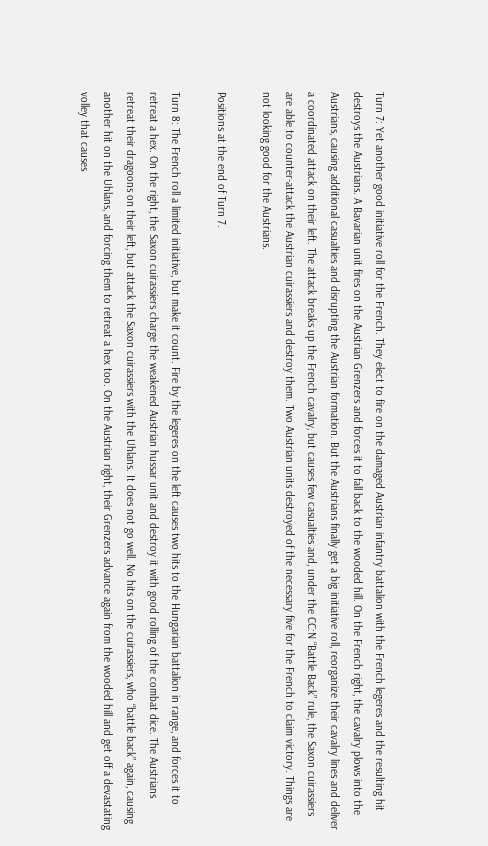Turn 7: Yet another good initiative roll for the French. They elect to fire on the damaged Austrian infantry battalion with the French legeres and the resulting hit destroys the Austrians. A Bavarian unit fires on the Austrian Grenzers and forces it to fall back to the wooded hill. On the French right, the cavalry plows into the Austrians, causing additional casualties and disrupting the Austrian formation. But the Austrians finally get a big initiative roll, reorganize their cavalry lines and deliver a coordinated attack on their left. The attack breaks up the French cavalry, but causes few casualties and, under the CC:N “Battle Back” rule, the Saxon cuirassiers are able to counter-attack the Austrian cuirassiers and destroy them. Two Austrian units destroyed of the necessary five for the French to claim victory. Things are not looking good for the Austrians.

Positions at the end of Turn 7.

Turn 8: The French roll a limited initiative, but make it count. Fire by the legeres on the left causes two hits to the Hungarian battalion in range, and forces it to retreat a hex. On the right, the Saxon cuirassiers charge the weakened Austrian hussar unit and destroy it with good rolling of the combat dice. The Austrians retreat their dragoons on their left, but attack the Saxon cuirassiers with the Uhlans. It does not go well. No hits on the cuirassiers, who “battle back” again, causing another hit on the Uhlans, and forcing them to retreat a hex too. On the Austrian right, their Grenzers advance again from the wooded hill and get off a devastating volley that causes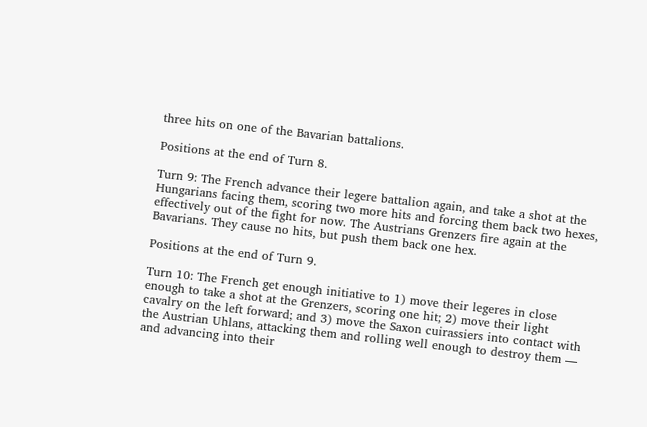three hits on one of the Bavarian battalions.

Positions at the end of Turn 8.

Turn 9: The French advance their legere battalion again, and take a shot at the Hungarians facing them, scoring two more hits and forcing them back two hexes, effectively out of the fight for now. The Austrians Grenzers fire again at the Bavarians. They cause no hits, but push them back one hex.

Positions at the end of Turn 9.

Turn 10: The French get enough initiative to 1) move their legeres in close enough to take a shot at the Grenzers, scoring one hit; 2) move their light cavalry on the left forward; and 3) move the Saxon cuirassiers into contact with the Austrian Uhlans, attacking them and rolling well enough to destroy them — and advancing into their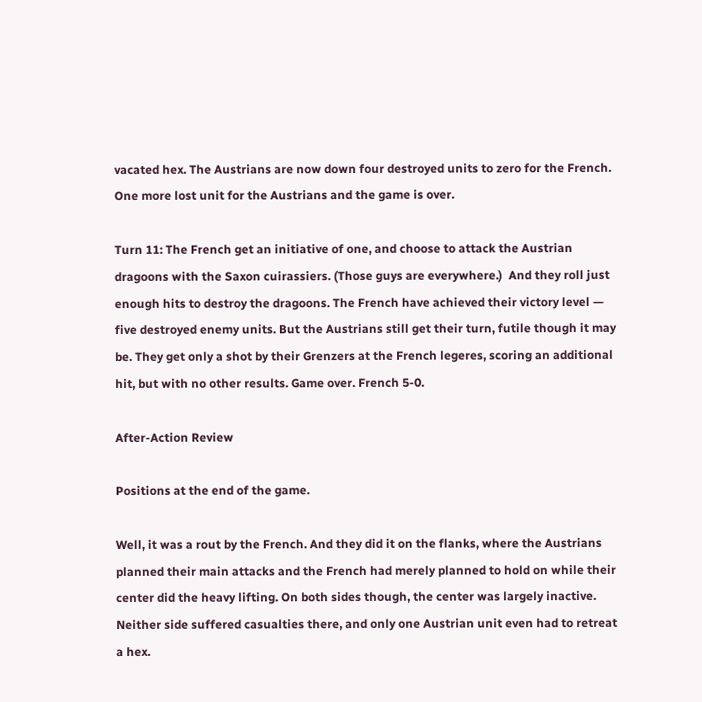vacated hex. The Austrians are now down four destroyed units to zero for the French. One more lost unit for the Austrians and the game is over.

Turn 11: The French get an initiative of one, and choose to attack the Austrian dragoons with the Saxon cuirassiers. (Those guys are everywhere.)  And they roll just enough hits to destroy the dragoons. The French have achieved their victory level — five destroyed enemy units. But the Austrians still get their turn, futile though it may be. They get only a shot by their Grenzers at the French legeres, scoring an additional hit, but with no other results. Game over. French 5-0.

After-Action Review

Positions at the end of the game.

Well, it was a rout by the French. And they did it on the flanks, where the Austrians planned their main attacks and the French had merely planned to hold on while their center did the heavy lifting. On both sides though, the center was largely inactive. Neither side suffered casualties there, and only one Austrian unit even had to retreat a hex.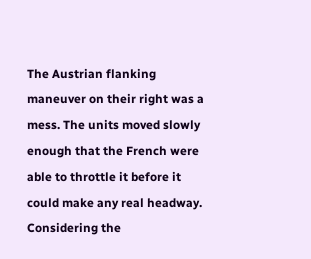The Austrian flanking maneuver on their right was a mess. The units moved slowly enough that the French were able to throttle it before it could make any real headway. Considering the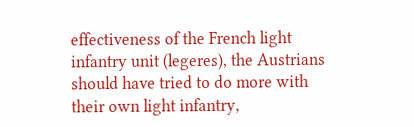effectiveness of the French light infantry unit (legeres), the Austrians should have tried to do more with their own light infantry,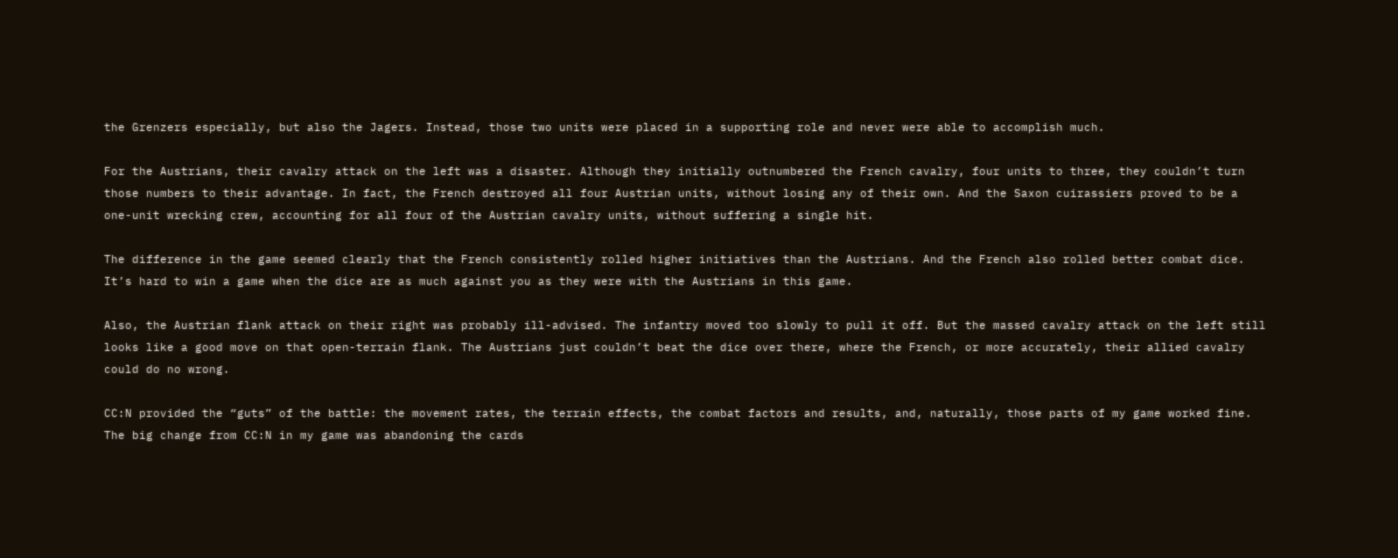the Grenzers especially, but also the Jagers. Instead, those two units were placed in a supporting role and never were able to accomplish much.

For the Austrians, their cavalry attack on the left was a disaster. Although they initially outnumbered the French cavalry, four units to three, they couldn’t turn those numbers to their advantage. In fact, the French destroyed all four Austrian units, without losing any of their own. And the Saxon cuirassiers proved to be a one-unit wrecking crew, accounting for all four of the Austrian cavalry units, without suffering a single hit.

The difference in the game seemed clearly that the French consistently rolled higher initiatives than the Austrians. And the French also rolled better combat dice. It’s hard to win a game when the dice are as much against you as they were with the Austrians in this game.

Also, the Austrian flank attack on their right was probably ill-advised. The infantry moved too slowly to pull it off. But the massed cavalry attack on the left still looks like a good move on that open-terrain flank. The Austrians just couldn’t beat the dice over there, where the French, or more accurately, their allied cavalry could do no wrong.

CC:N provided the “guts” of the battle: the movement rates, the terrain effects, the combat factors and results, and, naturally, those parts of my game worked fine. The big change from CC:N in my game was abandoning the cards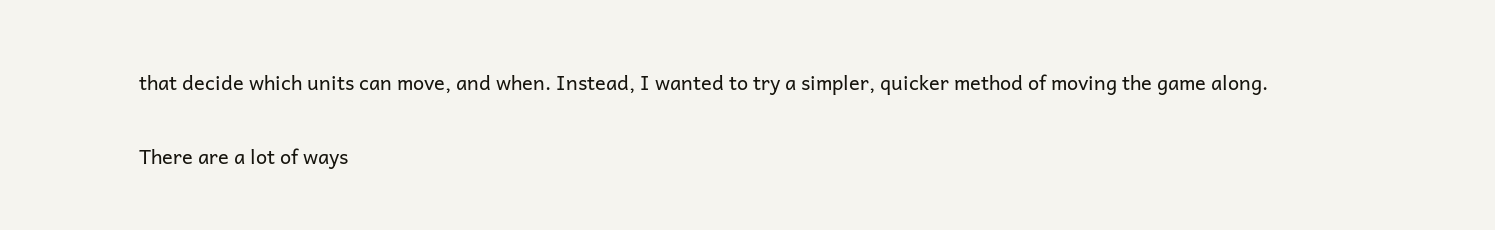that decide which units can move, and when. Instead, I wanted to try a simpler, quicker method of moving the game along.

There are a lot of ways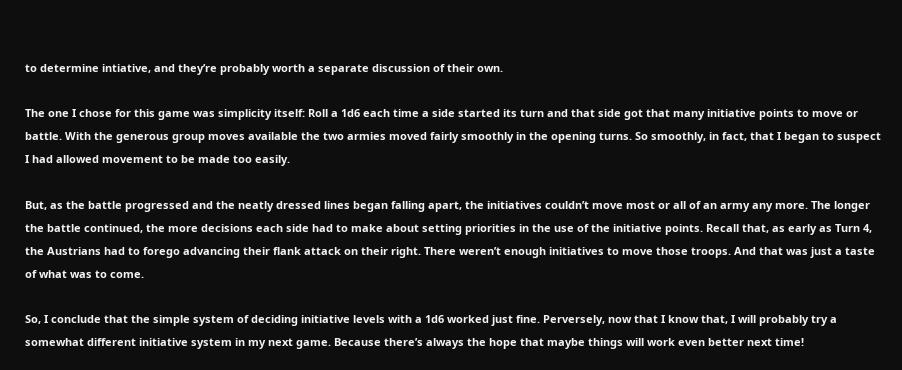to determine intiative, and they’re probably worth a separate discussion of their own.

The one I chose for this game was simplicity itself: Roll a 1d6 each time a side started its turn and that side got that many initiative points to move or battle. With the generous group moves available the two armies moved fairly smoothly in the opening turns. So smoothly, in fact, that I began to suspect I had allowed movement to be made too easily.

But, as the battle progressed and the neatly dressed lines began falling apart, the initiatives couldn’t move most or all of an army any more. The longer the battle continued, the more decisions each side had to make about setting priorities in the use of the initiative points. Recall that, as early as Turn 4, the Austrians had to forego advancing their flank attack on their right. There weren’t enough initiatives to move those troops. And that was just a taste of what was to come.

So, I conclude that the simple system of deciding initiative levels with a 1d6 worked just fine. Perversely, now that I know that, I will probably try a somewhat different initiative system in my next game. Because there’s always the hope that maybe things will work even better next time!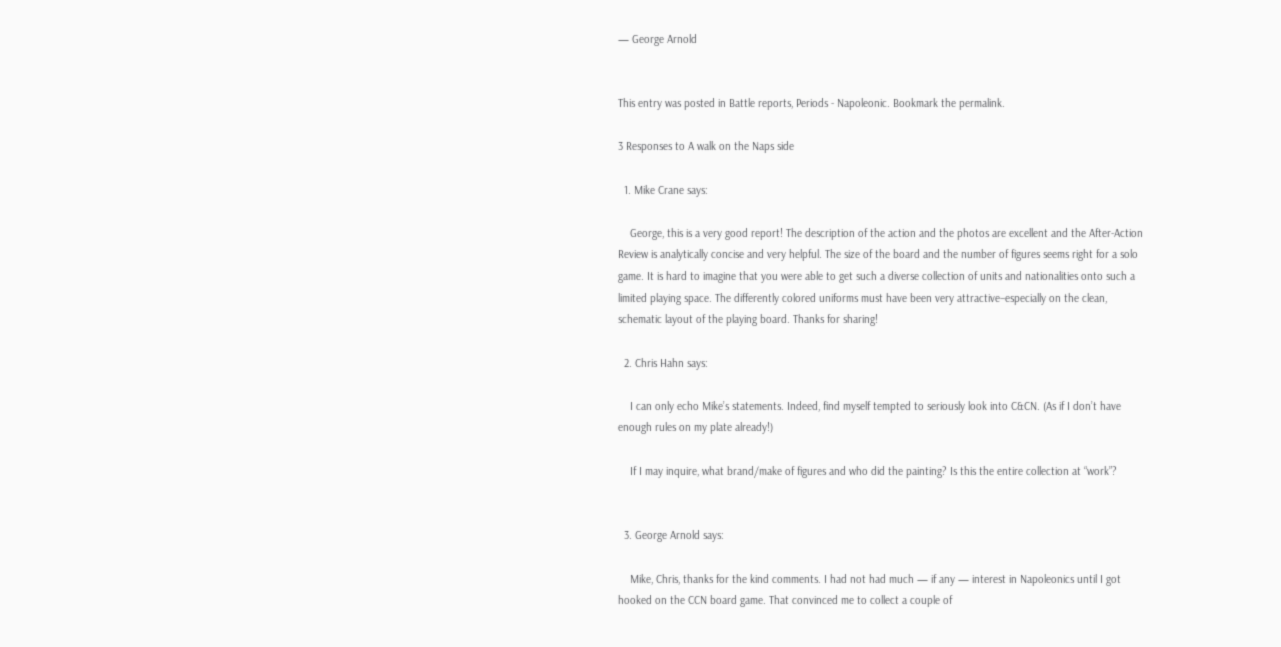— George Arnold


This entry was posted in Battle reports, Periods - Napoleonic. Bookmark the permalink.

3 Responses to A walk on the Naps side

  1. Mike Crane says:

    George, this is a very good report! The description of the action and the photos are excellent and the After-Action Review is analytically concise and very helpful. The size of the board and the number of figures seems right for a solo game. It is hard to imagine that you were able to get such a diverse collection of units and nationalities onto such a limited playing space. The differently colored uniforms must have been very attractive–especially on the clean, schematic layout of the playing board. Thanks for sharing!

  2. Chris Hahn says:

    I can only echo Mike’s statements. Indeed, find myself tempted to seriously look into C&CN. (As if I don’t have enough rules on my plate already!)

    If I may inquire, what brand/make of figures and who did the painting? Is this the entire collection at “work”?


  3. George Arnold says:

    Mike, Chris, thanks for the kind comments. I had not had much — if any — interest in Napoleonics until I got hooked on the CCN board game. That convinced me to collect a couple of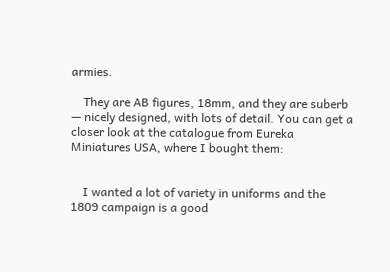armies.

    They are AB figures, 18mm, and they are suberb — nicely designed, with lots of detail. You can get a closer look at the catalogue from Eureka Miniatures USA, where I bought them:


    I wanted a lot of variety in uniforms and the 1809 campaign is a good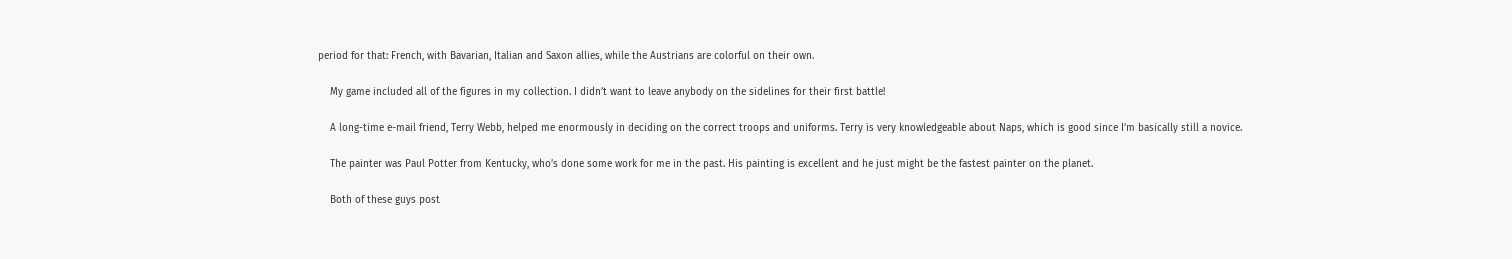period for that: French, with Bavarian, Italian and Saxon allies, while the Austrians are colorful on their own.

    My game included all of the figures in my collection. I didn’t want to leave anybody on the sidelines for their first battle!

    A long-time e-mail friend, Terry Webb, helped me enormously in deciding on the correct troops and uniforms. Terry is very knowledgeable about Naps, which is good since I’m basically still a novice.

    The painter was Paul Potter from Kentucky, who’s done some work for me in the past. His painting is excellent and he just might be the fastest painter on the planet.

    Both of these guys post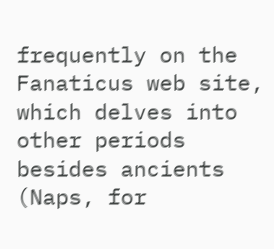frequently on the Fanaticus web site, which delves into other periods besides ancients (Naps, for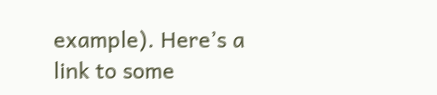example). Here’s a link to some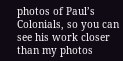photos of Paul’s Colonials, so you can see his work closer than my photos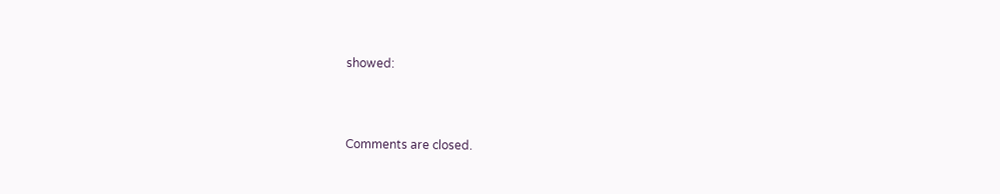showed:



Comments are closed.